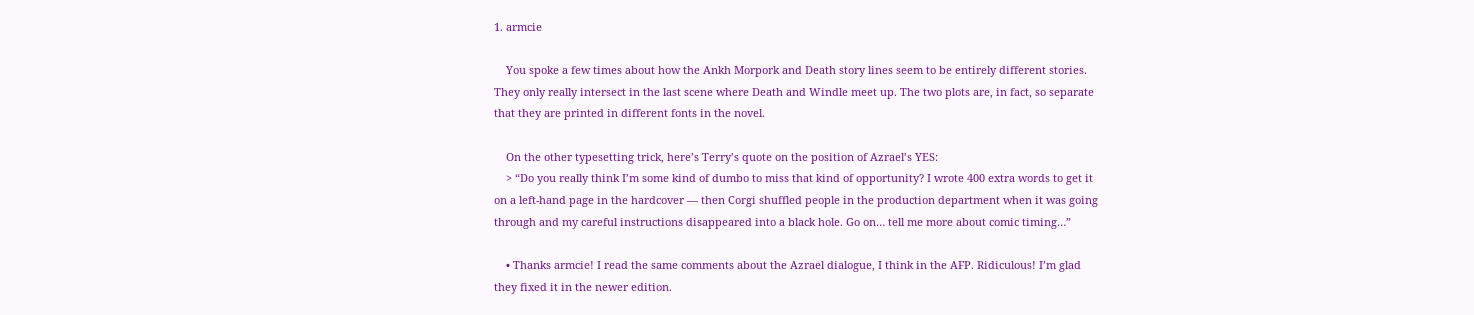1. armcie

    You spoke a few times about how the Ankh Morpork and Death story lines seem to be entirely different stories. They only really intersect in the last scene where Death and Windle meet up. The two plots are, in fact, so separate that they are printed in different fonts in the novel.

    On the other typesetting trick, here’s Terry’s quote on the position of Azrael’s YES:
    > “Do you really think I’m some kind of dumbo to miss that kind of opportunity? I wrote 400 extra words to get it on a left-hand page in the hardcover — then Corgi shuffled people in the production department when it was going through and my careful instructions disappeared into a black hole. Go on… tell me more about comic timing…”

    • Thanks armcie! I read the same comments about the Azrael dialogue, I think in the AFP. Ridiculous! I’m glad they fixed it in the newer edition.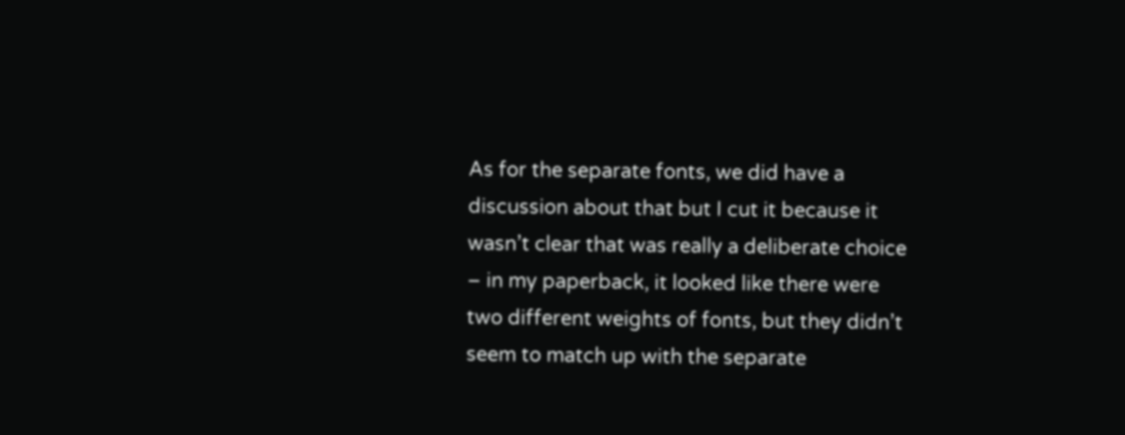As for the separate fonts, we did have a discussion about that but I cut it because it wasn’t clear that was really a deliberate choice – in my paperback, it looked like there were two different weights of fonts, but they didn’t seem to match up with the separate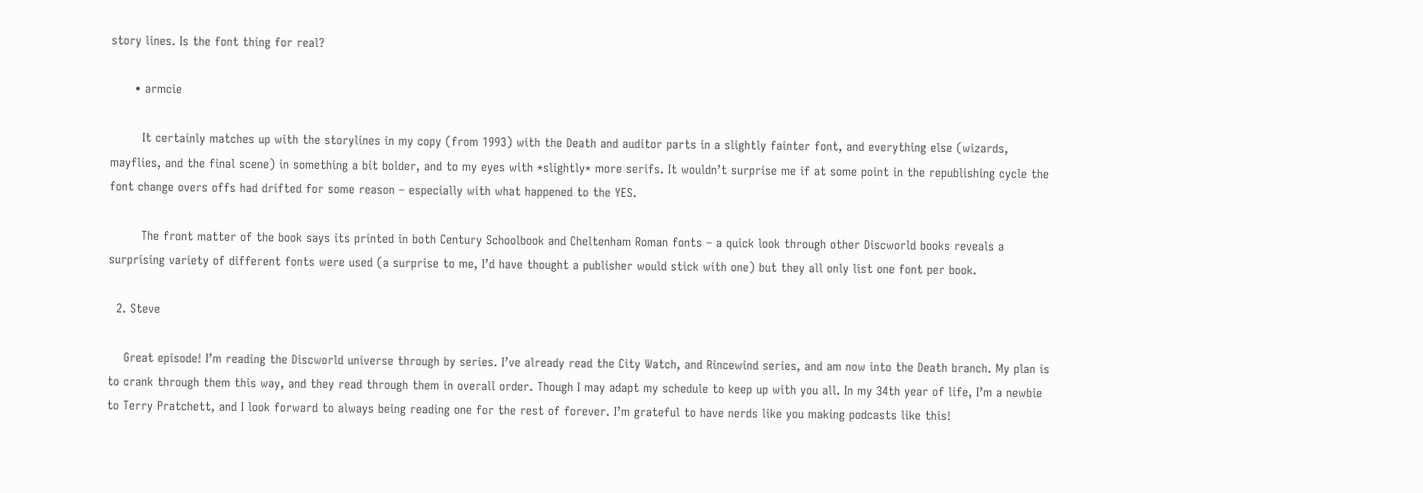story lines. Is the font thing for real?

      • armcie

        It certainly matches up with the storylines in my copy (from 1993) with the Death and auditor parts in a slightly fainter font, and everything else (wizards, mayflies, and the final scene) in something a bit bolder, and to my eyes with *slightly* more serifs. It wouldn’t surprise me if at some point in the republishing cycle the font change overs offs had drifted for some reason – especially with what happened to the YES.

        The front matter of the book says its printed in both Century Schoolbook and Cheltenham Roman fonts – a quick look through other Discworld books reveals a surprising variety of different fonts were used (a surprise to me, I’d have thought a publisher would stick with one) but they all only list one font per book.

  2. Steve

    Great episode! I’m reading the Discworld universe through by series. I’ve already read the City Watch, and Rincewind series, and am now into the Death branch. My plan is to crank through them this way, and they read through them in overall order. Though I may adapt my schedule to keep up with you all. In my 34th year of life, I’m a newbie to Terry Pratchett, and I look forward to always being reading one for the rest of forever. I’m grateful to have nerds like you making podcasts like this!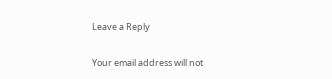Leave a Reply

Your email address will not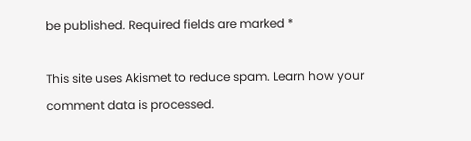be published. Required fields are marked *

This site uses Akismet to reduce spam. Learn how your comment data is processed.